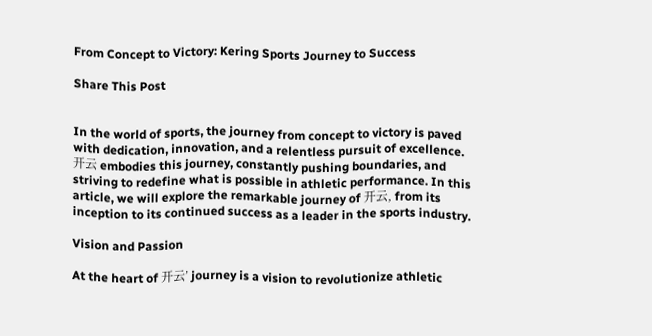From Concept to Victory: Kering Sports Journey to Success

Share This Post


In the world of sports, the journey from concept to victory is paved with dedication, innovation, and a relentless pursuit of excellence. 开云 embodies this journey, constantly pushing boundaries, and striving to redefine what is possible in athletic performance. In this article, we will explore the remarkable journey of 开云, from its inception to its continued success as a leader in the sports industry.

Vision and Passion

At the heart of 开云’ journey is a vision to revolutionize athletic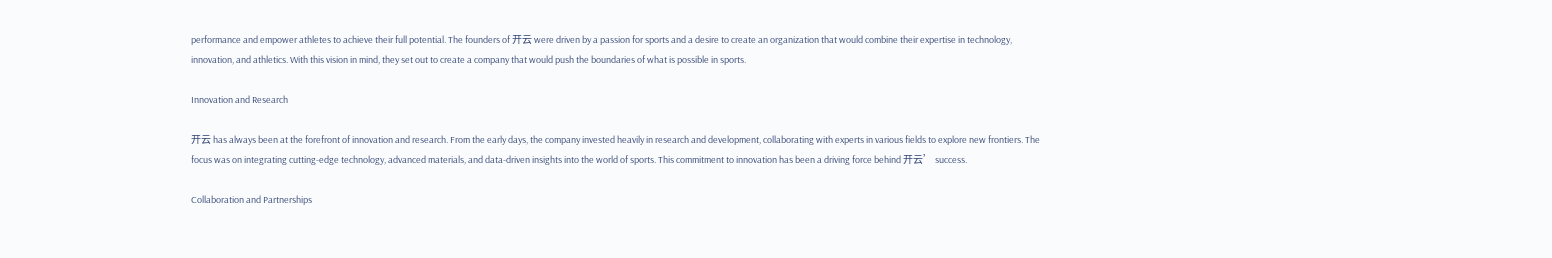performance and empower athletes to achieve their full potential. The founders of 开云 were driven by a passion for sports and a desire to create an organization that would combine their expertise in technology, innovation, and athletics. With this vision in mind, they set out to create a company that would push the boundaries of what is possible in sports.

Innovation and Research

开云 has always been at the forefront of innovation and research. From the early days, the company invested heavily in research and development, collaborating with experts in various fields to explore new frontiers. The focus was on integrating cutting-edge technology, advanced materials, and data-driven insights into the world of sports. This commitment to innovation has been a driving force behind 开云’ success.

Collaboration and Partnerships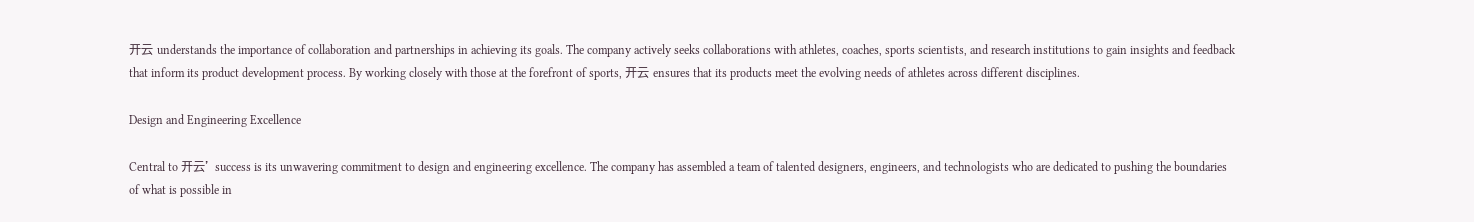开云 understands the importance of collaboration and partnerships in achieving its goals. The company actively seeks collaborations with athletes, coaches, sports scientists, and research institutions to gain insights and feedback that inform its product development process. By working closely with those at the forefront of sports, 开云 ensures that its products meet the evolving needs of athletes across different disciplines.

Design and Engineering Excellence

Central to 开云’ success is its unwavering commitment to design and engineering excellence. The company has assembled a team of talented designers, engineers, and technologists who are dedicated to pushing the boundaries of what is possible in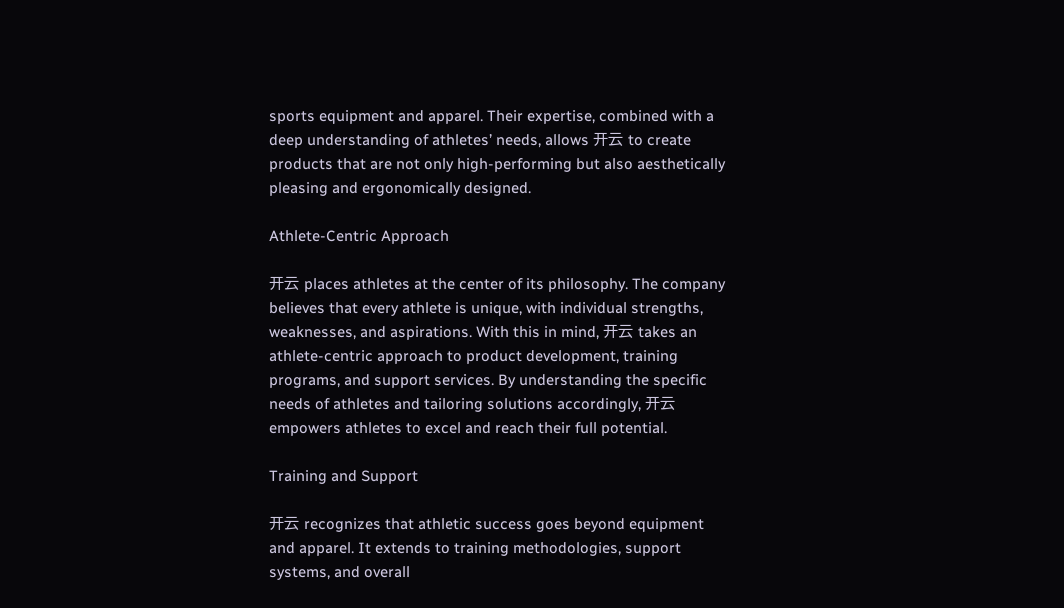sports equipment and apparel. Their expertise, combined with a deep understanding of athletes’ needs, allows 开云 to create products that are not only high-performing but also aesthetically pleasing and ergonomically designed.

Athlete-Centric Approach

开云 places athletes at the center of its philosophy. The company believes that every athlete is unique, with individual strengths, weaknesses, and aspirations. With this in mind, 开云 takes an athlete-centric approach to product development, training programs, and support services. By understanding the specific needs of athletes and tailoring solutions accordingly, 开云 empowers athletes to excel and reach their full potential.

Training and Support

开云 recognizes that athletic success goes beyond equipment and apparel. It extends to training methodologies, support systems, and overall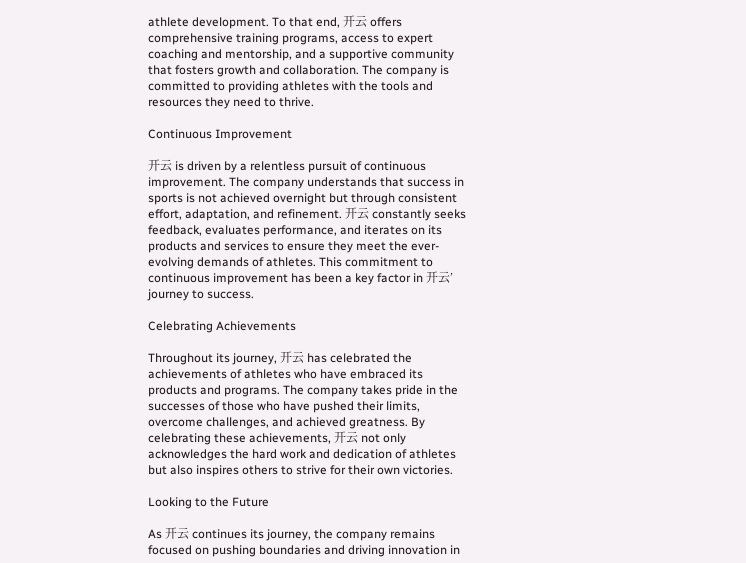athlete development. To that end, 开云 offers comprehensive training programs, access to expert coaching and mentorship, and a supportive community that fosters growth and collaboration. The company is committed to providing athletes with the tools and resources they need to thrive.

Continuous Improvement

开云 is driven by a relentless pursuit of continuous improvement. The company understands that success in sports is not achieved overnight but through consistent effort, adaptation, and refinement. 开云 constantly seeks feedback, evaluates performance, and iterates on its products and services to ensure they meet the ever-evolving demands of athletes. This commitment to continuous improvement has been a key factor in 开云’ journey to success.

Celebrating Achievements

Throughout its journey, 开云 has celebrated the achievements of athletes who have embraced its products and programs. The company takes pride in the successes of those who have pushed their limits, overcome challenges, and achieved greatness. By celebrating these achievements, 开云 not only acknowledges the hard work and dedication of athletes but also inspires others to strive for their own victories.

Looking to the Future

As 开云 continues its journey, the company remains focused on pushing boundaries and driving innovation in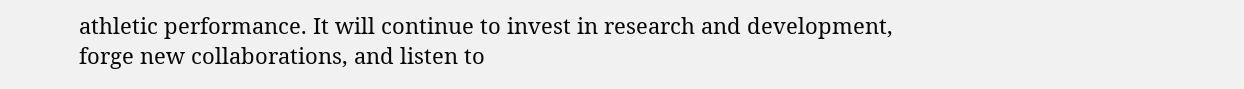athletic performance. It will continue to invest in research and development, forge new collaborations, and listen to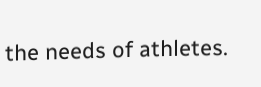the needs of athletes.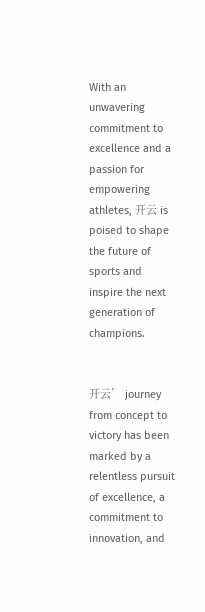With an unwavering commitment to excellence and a passion for empowering athletes, 开云 is poised to shape the future of sports and inspire the next generation of champions.


开云’ journey from concept to victory has been marked by a relentless pursuit of excellence, a commitment to innovation, and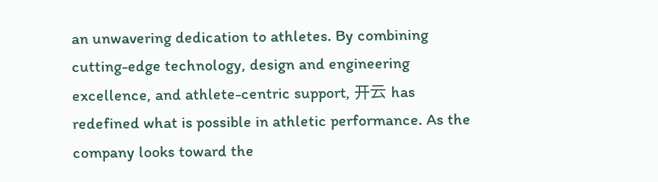an unwavering dedication to athletes. By combining cutting-edge technology, design and engineering excellence, and athlete-centric support, 开云 has redefined what is possible in athletic performance. As the company looks toward the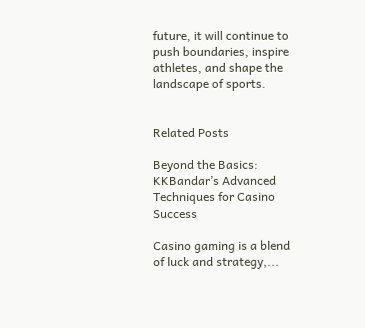future, it will continue to push boundaries, inspire athletes, and shape the landscape of sports.


Related Posts

Beyond the Basics: KKBandar’s Advanced Techniques for Casino Success

Casino gaming is a blend of luck and strategy,...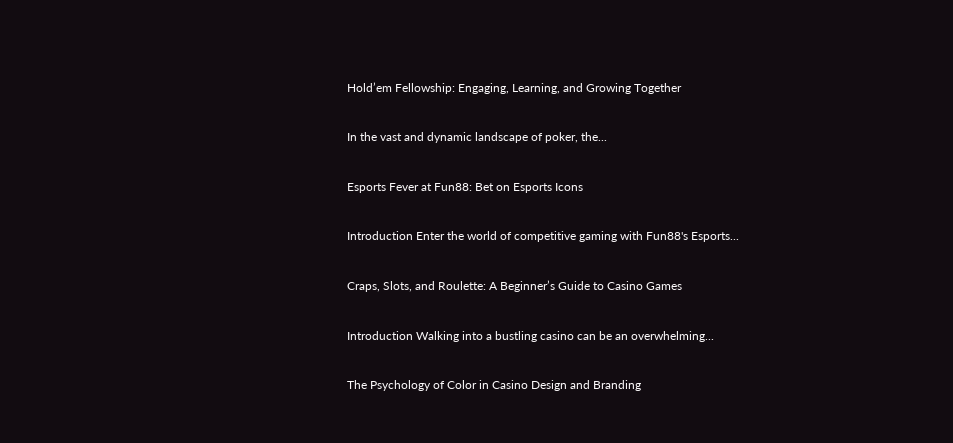Hold’em Fellowship: Engaging, Learning, and Growing Together

In the vast and dynamic landscape of poker, the...

Esports Fever at Fun88: Bet on Esports Icons

Introduction Enter the world of competitive gaming with Fun88's Esports...

Craps, Slots, and Roulette: A Beginner’s Guide to Casino Games

Introduction Walking into a bustling casino can be an overwhelming...

The Psychology of Color in Casino Design and Branding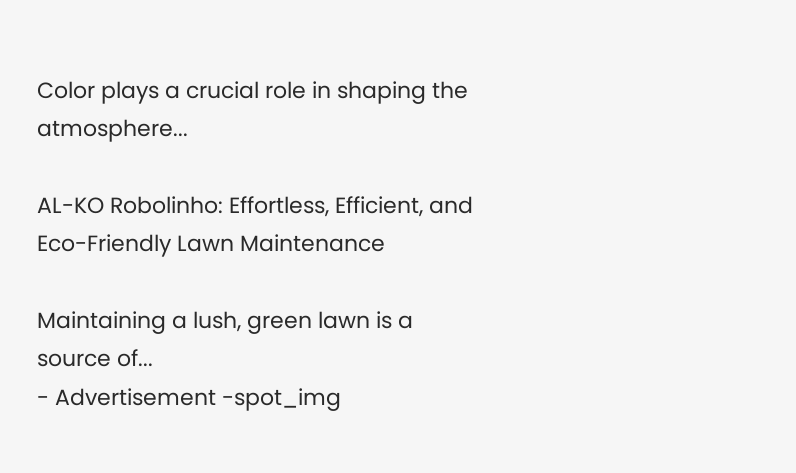Color plays a crucial role in shaping the atmosphere...

AL-KO Robolinho: Effortless, Efficient, and Eco-Friendly Lawn Maintenance

Maintaining a lush, green lawn is a source of...
- Advertisement -spot_img